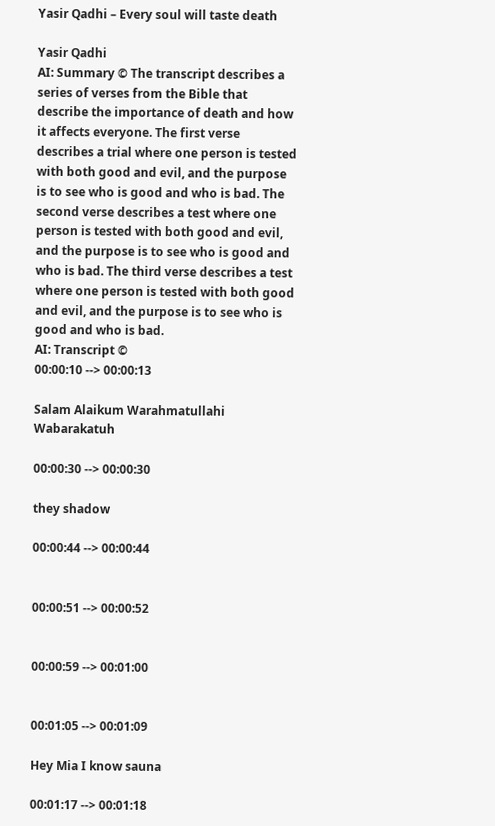Yasir Qadhi – Every soul will taste death

Yasir Qadhi
AI: Summary © The transcript describes a series of verses from the Bible that describe the importance of death and how it affects everyone. The first verse describes a trial where one person is tested with both good and evil, and the purpose is to see who is good and who is bad. The second verse describes a test where one person is tested with both good and evil, and the purpose is to see who is good and who is bad. The third verse describes a test where one person is tested with both good and evil, and the purpose is to see who is good and who is bad.
AI: Transcript ©
00:00:10 --> 00:00:13

Salam Alaikum Warahmatullahi Wabarakatuh

00:00:30 --> 00:00:30

they shadow

00:00:44 --> 00:00:44


00:00:51 --> 00:00:52


00:00:59 --> 00:01:00


00:01:05 --> 00:01:09

Hey Mia I know sauna

00:01:17 --> 00:01:18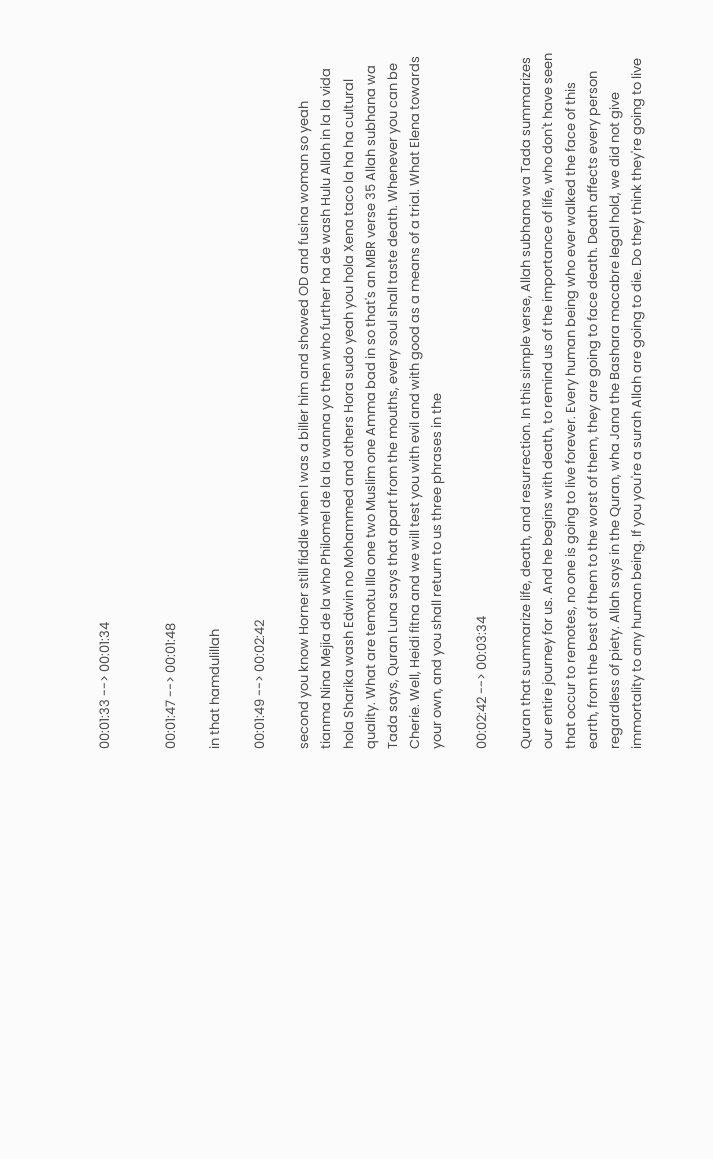00:01:33 --> 00:01:34


00:01:47 --> 00:01:48

in that hamdulillah

00:01:49 --> 00:02:42

second you know Horner still fiddle when I was a biller him and showed OD and fusina woman so yeah tianma Nina Mejia de la who Philomel de la la wanna yo then who further ha de wash Hulu Allah in la la vida hola Sharika wash Edwin no Mohammed and others Hora sudo yeah you hola Xena taco la ha ha cultural quality. What are temotu Illa one two Muslim one Amma bad in so that's an MBR verse 35 Allah subhana wa Tada says, Quran Luna says that apart from the mouths, every soul shall taste death. Whenever you can be Cherie. Well, Heidi fitna and we will test you with evil and with good as a means of a trial. What Elena towards your own, and you shall return to us three phrases in the

00:02:42 --> 00:03:34

Quran that summarize life, death, and resurrection. In this simple verse, Allah subhana wa Tada summarizes our entire journey for us. And he begins with death, to remind us of the importance of life, who don't have seen that occur to remotes, no one is going to live forever. Every human being who ever walked the face of this earth, from the best of them to the worst of them, they are going to face death. Death affects every person regardless of piety. Allah says in the Quran, wha Jana the Bashara macabre legal hold, we did not give immortality to any human being. If you you're a surah Allah are going to die. Do they think they're going to live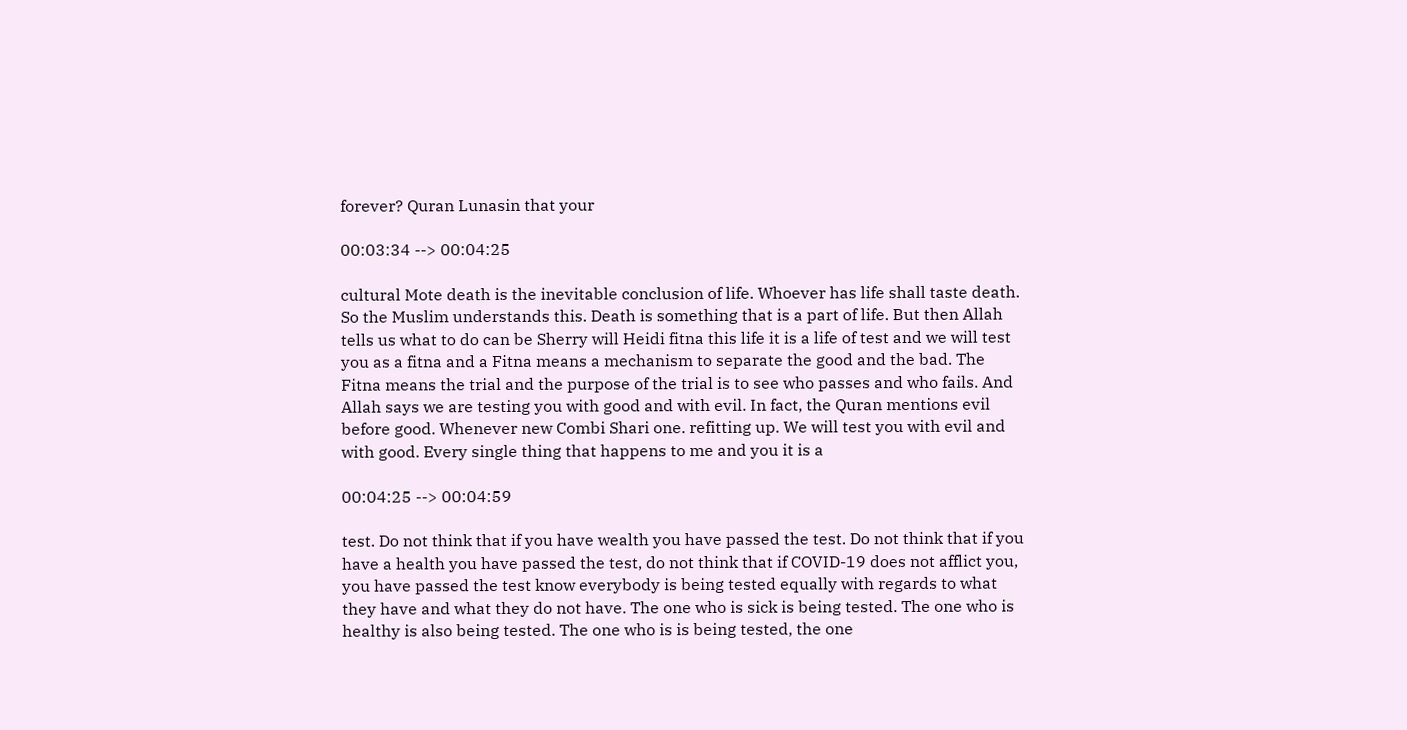forever? Quran Lunasin that your

00:03:34 --> 00:04:25

cultural Mote death is the inevitable conclusion of life. Whoever has life shall taste death. So the Muslim understands this. Death is something that is a part of life. But then Allah tells us what to do can be Sherry will Heidi fitna this life it is a life of test and we will test you as a fitna and a Fitna means a mechanism to separate the good and the bad. The Fitna means the trial and the purpose of the trial is to see who passes and who fails. And Allah says we are testing you with good and with evil. In fact, the Quran mentions evil before good. Whenever new Combi Shari one. refitting up. We will test you with evil and with good. Every single thing that happens to me and you it is a

00:04:25 --> 00:04:59

test. Do not think that if you have wealth you have passed the test. Do not think that if you have a health you have passed the test, do not think that if COVID-19 does not afflict you, you have passed the test know everybody is being tested equally with regards to what they have and what they do not have. The one who is sick is being tested. The one who is healthy is also being tested. The one who is is being tested, the one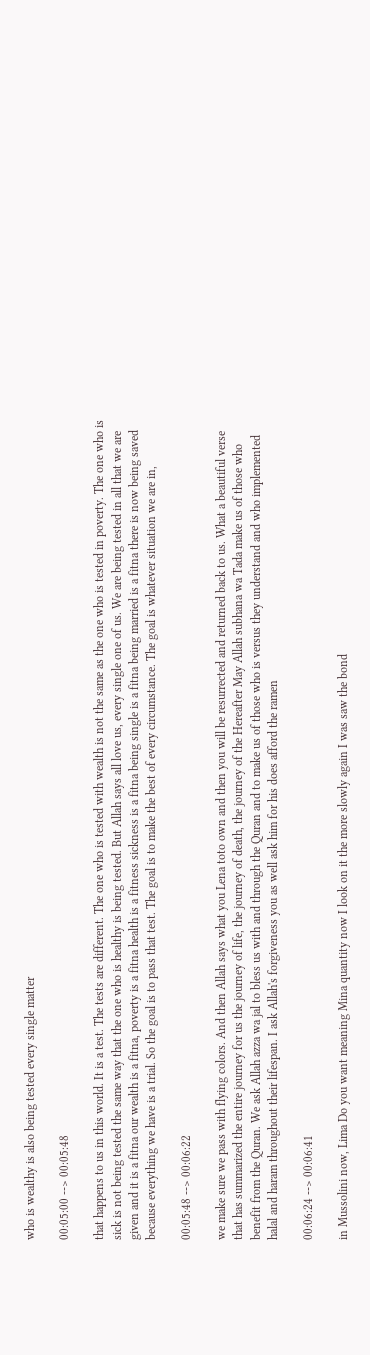who is wealthy is also being tested every single matter

00:05:00 --> 00:05:48

that happens to us in this world. It is a test. The tests are different. The one who is tested with wealth is not the same as the one who is tested in poverty. The one who is sick is not being tested the same way that the one who is healthy is being tested. But Allah says all love us, every single one of us. We are being tested in all that we are given and it is a fitna our wealth is a fitna, poverty is a fitna health is a fitness sickness is a fitna being single is a fitna being married is a fitna there is now being saved because everything we have is a trial. So the goal is to pass that test. The goal is to make the best of every circumstance. The goal is whatever situation we are in,

00:05:48 --> 00:06:22

we make sure we pass with flying colors. And then Allah says what you Lena toto own and then you will be resurrected and returned back to us. What a beautiful verse that has summarized the entire journey for us the journey of life, the journey of death, the journey of the Hereafter May Allah subhana wa Tada make us of those who benefit from the Quran. We ask Allah azza wa jal to bless us with and through the Quran and to make us of those who is versus they understand and who implemented halal and haram throughout their lifespan. I ask Allah's forgiveness you as well ask him for his does afford the ramen

00:06:24 --> 00:06:41

in Mussolini now, Lima Do you want meaning Mina quantity now I look on it the more slowly again I was saw the bond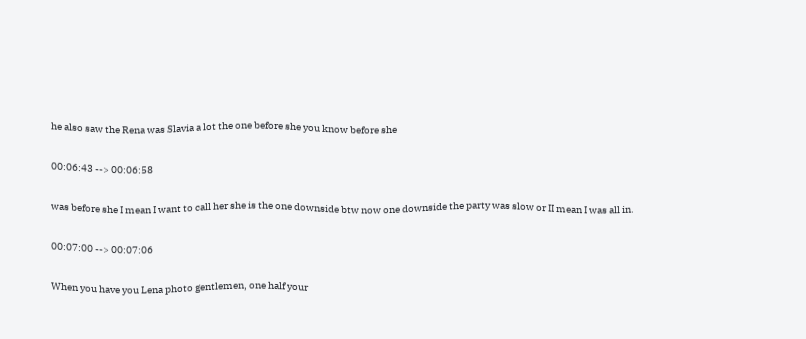he also saw the Rena was Slavia a lot the one before she you know before she

00:06:43 --> 00:06:58

was before she I mean I want to call her she is the one downside btw now one downside the party was slow or II mean I was all in.

00:07:00 --> 00:07:06

When you have you Lena photo gentlemen, one half your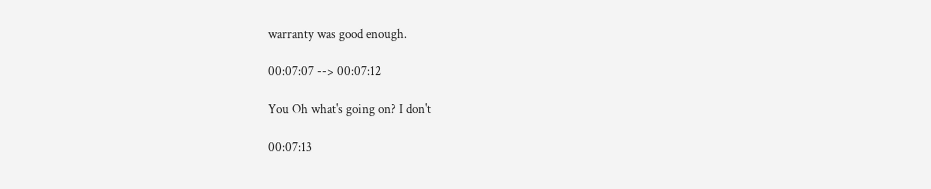warranty was good enough.

00:07:07 --> 00:07:12

You Oh what's going on? I don't

00:07:13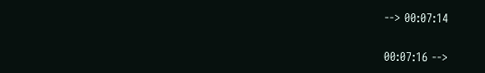--> 00:07:14


00:07:16 -->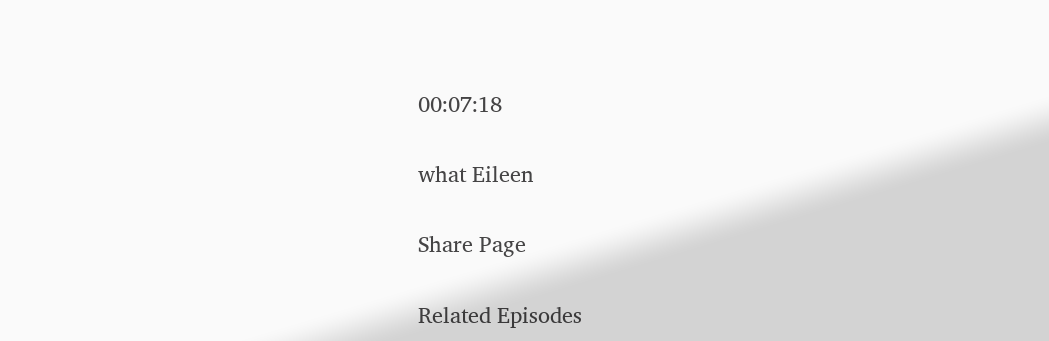00:07:18

what Eileen

Share Page

Related Episodes